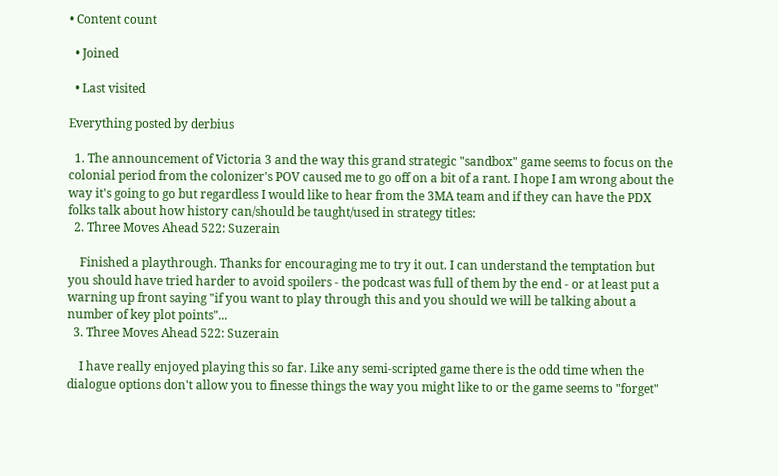• Content count

  • Joined

  • Last visited

Everything posted by derbius

  1. The announcement of Victoria 3 and the way this grand strategic "sandbox" game seems to focus on the colonial period from the colonizer's POV caused me to go off on a bit of a rant. I hope I am wrong about the way it's going to go but regardless I would like to hear from the 3MA team and if they can have the PDX folks talk about how history can/should be taught/used in strategy titles:
  2. Three Moves Ahead 522: Suzerain

    Finished a playthrough. Thanks for encouraging me to try it out. I can understand the temptation but you should have tried harder to avoid spoilers - the podcast was full of them by the end - or at least put a warning up front saying "if you want to play through this and you should we will be talking about a number of key plot points"...
  3. Three Moves Ahead 522: Suzerain

    I have really enjoyed playing this so far. Like any semi-scripted game there is the odd time when the dialogue options don't allow you to finesse things the way you might like to or the game seems to "forget"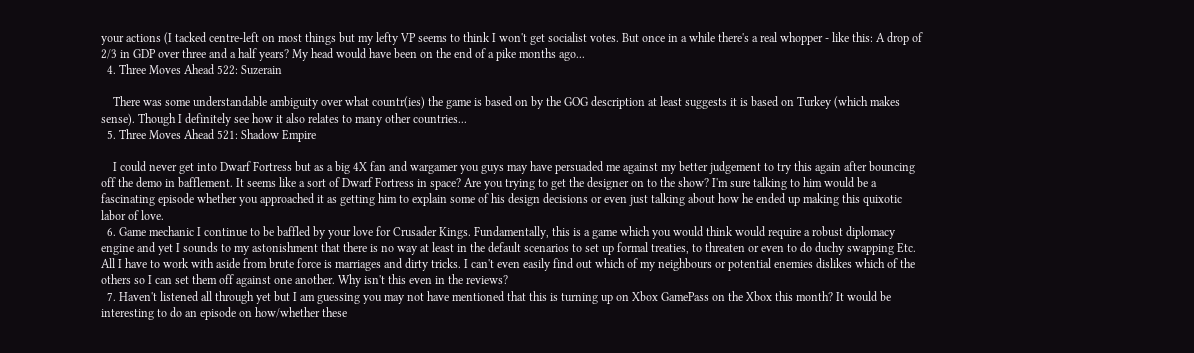your actions (I tacked centre-left on most things but my lefty VP seems to think I won't get socialist votes. But once in a while there's a real whopper - like this: A drop of 2/3 in GDP over three and a half years? My head would have been on the end of a pike months ago...
  4. Three Moves Ahead 522: Suzerain

    There was some understandable ambiguity over what countr(ies) the game is based on by the GOG description at least suggests it is based on Turkey (which makes sense). Though I definitely see how it also relates to many other countries...
  5. Three Moves Ahead 521: Shadow Empire

    I could never get into Dwarf Fortress but as a big 4X fan and wargamer you guys may have persuaded me against my better judgement to try this again after bouncing off the demo in bafflement. It seems like a sort of Dwarf Fortress in space? Are you trying to get the designer on to the show? I'm sure talking to him would be a fascinating episode whether you approached it as getting him to explain some of his design decisions or even just talking about how he ended up making this quixotic labor of love.
  6. Game mechanic I continue to be baffled by your love for Crusader Kings. Fundamentally, this is a game which you would think would require a robust diplomacy engine and yet I sounds to my astonishment that there is no way at least in the default scenarios to set up formal treaties, to threaten or even to do duchy swapping Etc. All I have to work with aside from brute force is marriages and dirty tricks. I can't even easily find out which of my neighbours or potential enemies dislikes which of the others so I can set them off against one another. Why isn't this even in the reviews?
  7. Haven't listened all through yet but I am guessing you may not have mentioned that this is turning up on Xbox GamePass on the Xbox this month? It would be interesting to do an episode on how/whether these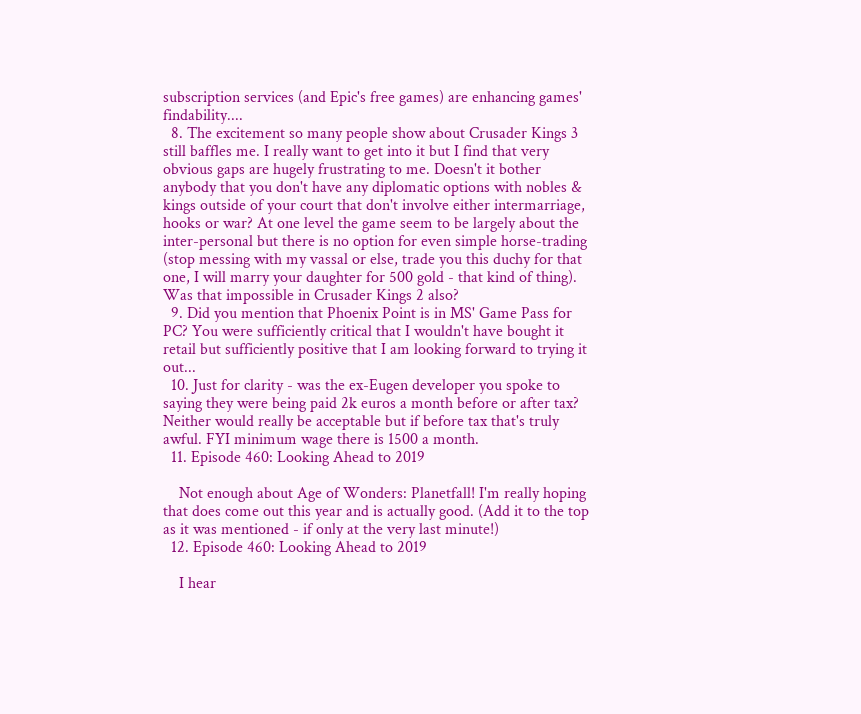subscription services (and Epic's free games) are enhancing games' findability....
  8. The excitement so many people show about Crusader Kings 3 still baffles me. I really want to get into it but I find that very obvious gaps are hugely frustrating to me. Doesn't it bother anybody that you don't have any diplomatic options with nobles & kings outside of your court that don't involve either intermarriage, hooks or war? At one level the game seem to be largely about the inter-personal but there is no option for even simple horse-trading (stop messing with my vassal or else, trade you this duchy for that one, I will marry your daughter for 500 gold - that kind of thing). Was that impossible in Crusader Kings 2 also?
  9. Did you mention that Phoenix Point is in MS' Game Pass for PC? You were sufficiently critical that I wouldn't have bought it retail but sufficiently positive that I am looking forward to trying it out...
  10. Just for clarity - was the ex-Eugen developer you spoke to saying they were being paid 2k euros a month before or after tax? Neither would really be acceptable but if before tax that's truly awful. FYI minimum wage there is 1500 a month.
  11. Episode 460: Looking Ahead to 2019

    Not enough about Age of Wonders: Planetfall! I'm really hoping that does come out this year and is actually good. (Add it to the top as it was mentioned - if only at the very last minute!)
  12. Episode 460: Looking Ahead to 2019

    I hear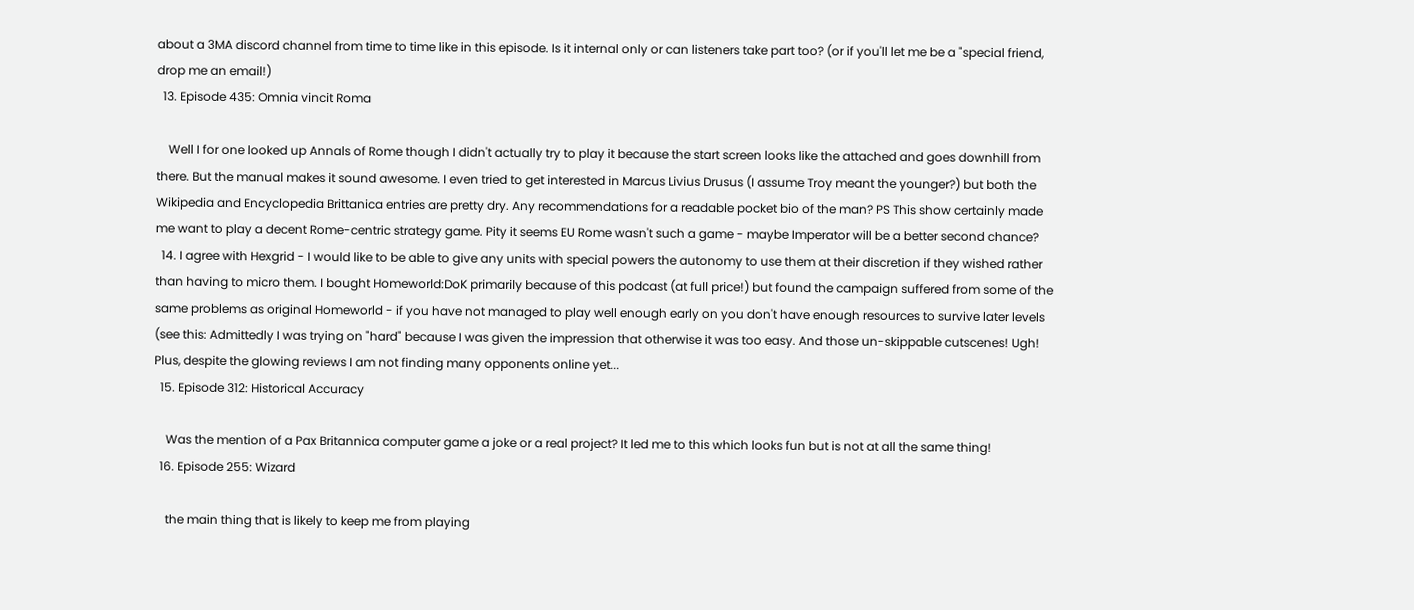about a 3MA discord channel from time to time like in this episode. Is it internal only or can listeners take part too? (or if you'll let me be a "special friend, drop me an email!)
  13. Episode 435: Omnia vincit Roma

    Well I for one looked up Annals of Rome though I didn't actually try to play it because the start screen looks like the attached and goes downhill from there. But the manual makes it sound awesome. I even tried to get interested in Marcus Livius Drusus (I assume Troy meant the younger?) but both the Wikipedia and Encyclopedia Brittanica entries are pretty dry. Any recommendations for a readable pocket bio of the man? PS This show certainly made me want to play a decent Rome-centric strategy game. Pity it seems EU Rome wasn't such a game - maybe Imperator will be a better second chance?
  14. I agree with Hexgrid - I would like to be able to give any units with special powers the autonomy to use them at their discretion if they wished rather than having to micro them. I bought Homeworld:DoK primarily because of this podcast (at full price!) but found the campaign suffered from some of the same problems as original Homeworld - if you have not managed to play well enough early on you don't have enough resources to survive later levels (see this: Admittedly I was trying on "hard" because I was given the impression that otherwise it was too easy. And those un-skippable cutscenes! Ugh! Plus, despite the glowing reviews I am not finding many opponents online yet...
  15. Episode 312: Historical Accuracy

    Was the mention of a Pax Britannica computer game a joke or a real project? It led me to this which looks fun but is not at all the same thing!
  16. Episode 255: Wizard

    the main thing that is likely to keep me from playing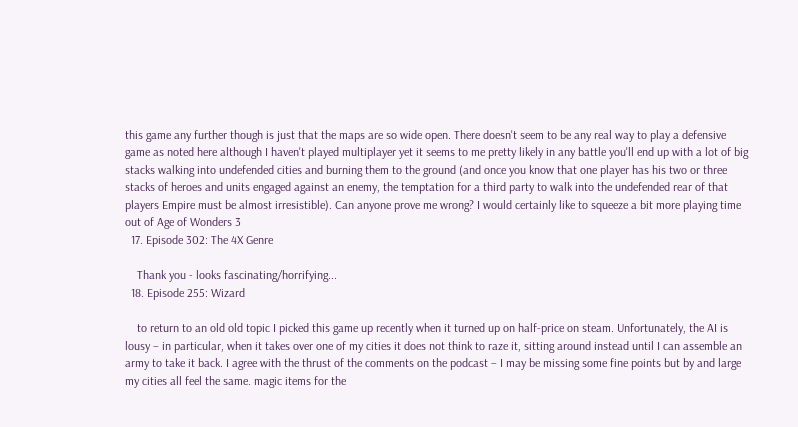this game any further though is just that the maps are so wide open. There doesn't seem to be any real way to play a defensive game as noted here although I haven't played multiplayer yet it seems to me pretty likely in any battle you'll end up with a lot of big stacks walking into undefended cities and burning them to the ground (and once you know that one player has his two or three stacks of heroes and units engaged against an enemy, the temptation for a third party to walk into the undefended rear of that players Empire must be almost irresistible). Can anyone prove me wrong? I would certainly like to squeeze a bit more playing time out of Age of Wonders 3
  17. Episode 302: The 4X Genre

    Thank you - looks fascinating/horrifying...
  18. Episode 255: Wizard

    to return to an old old topic I picked this game up recently when it turned up on half-price on steam. Unfortunately, the AI is lousy – in particular, when it takes over one of my cities it does not think to raze it, sitting around instead until I can assemble an army to take it back. I agree with the thrust of the comments on the podcast – I may be missing some fine points but by and large my cities all feel the same. magic items for the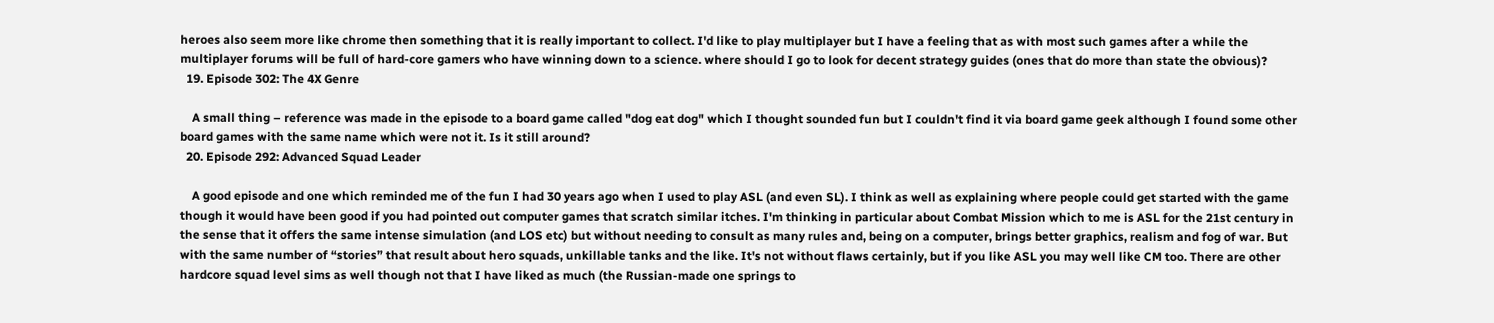heroes also seem more like chrome then something that it is really important to collect. I'd like to play multiplayer but I have a feeling that as with most such games after a while the multiplayer forums will be full of hard-core gamers who have winning down to a science. where should I go to look for decent strategy guides (ones that do more than state the obvious)?
  19. Episode 302: The 4X Genre

    A small thing – reference was made in the episode to a board game called "dog eat dog" which I thought sounded fun but I couldn't find it via board game geek although I found some other board games with the same name which were not it. Is it still around?
  20. Episode 292: Advanced Squad Leader

    A good episode and one which reminded me of the fun I had 30 years ago when I used to play ASL (and even SL). I think as well as explaining where people could get started with the game though it would have been good if you had pointed out computer games that scratch similar itches. I'm thinking in particular about Combat Mission which to me is ASL for the 21st century in the sense that it offers the same intense simulation (and LOS etc) but without needing to consult as many rules and, being on a computer, brings better graphics, realism and fog of war. But with the same number of “stories” that result about hero squads, unkillable tanks and the like. It's not without flaws certainly, but if you like ASL you may well like CM too. There are other hardcore squad level sims as well though not that I have liked as much (the Russian-made one springs to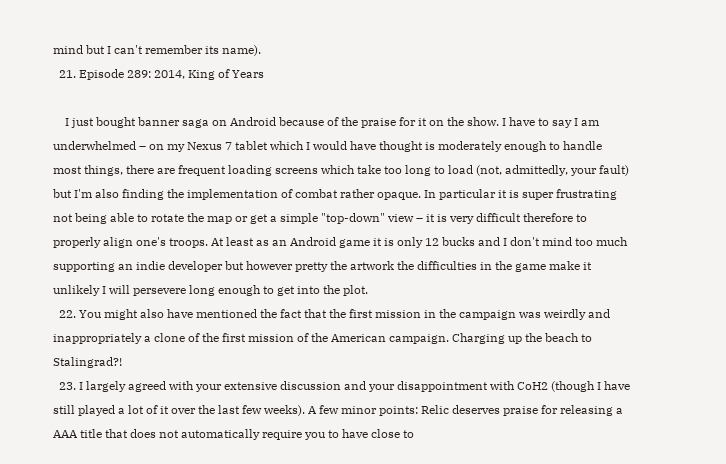mind but I can't remember its name).
  21. Episode 289: 2014, King of Years

    I just bought banner saga on Android because of the praise for it on the show. I have to say I am underwhelmed – on my Nexus 7 tablet which I would have thought is moderately enough to handle most things, there are frequent loading screens which take too long to load (not, admittedly, your fault) but I'm also finding the implementation of combat rather opaque. In particular it is super frustrating not being able to rotate the map or get a simple "top-down" view – it is very difficult therefore to properly align one's troops. At least as an Android game it is only 12 bucks and I don't mind too much supporting an indie developer but however pretty the artwork the difficulties in the game make it unlikely I will persevere long enough to get into the plot.
  22. You might also have mentioned the fact that the first mission in the campaign was weirdly and inappropriately a clone of the first mission of the American campaign. Charging up the beach to Stalingrad?!
  23. I largely agreed with your extensive discussion and your disappointment with CoH2 (though I have still played a lot of it over the last few weeks). A few minor points: Relic deserves praise for releasing a AAA title that does not automatically require you to have close to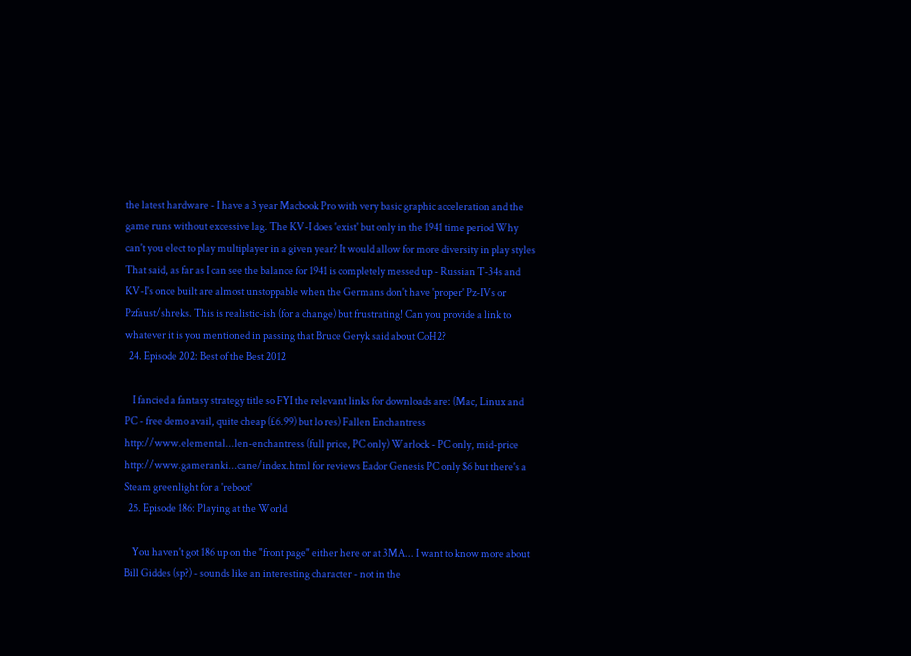the latest hardware - I have a 3 year Macbook Pro with very basic graphic acceleration and the game runs without excessive lag. The KV-I does 'exist' but only in the 1941 time period Why can't you elect to play multiplayer in a given year? It would allow for more diversity in play styles That said, as far as I can see the balance for 1941 is completely messed up - Russian T-34s and KV-I's once built are almost unstoppable when the Germans don't have 'proper' Pz-IVs or Pzfaust/shreks. This is realistic-ish (for a change) but frustrating! Can you provide a link to whatever it is you mentioned in passing that Bruce Geryk said about CoH2?
  24. Episode 202: Best of the Best 2012

    I fancied a fantasy strategy title so FYI the relevant links for downloads are: (Mac, Linux and PC - free demo avail, quite cheap (£6.99) but lo res) Fallen Enchantress http://www.elemental...len-enchantress (full price, PC only) Warlock - PC only, mid-price http://www.gameranki...cane/index.html for reviews Eador Genesis PC only $6 but there's a Steam greenlight for a 'reboot'
  25. Episode 186: Playing at the World

    You haven't got 186 up on the "front page" either here or at 3MA... I want to know more about Bill Giddes (sp?) - sounds like an interesting character - not in the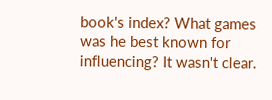book's index? What games was he best known for influencing? It wasn't clear.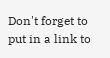Don't forget to put in a link to